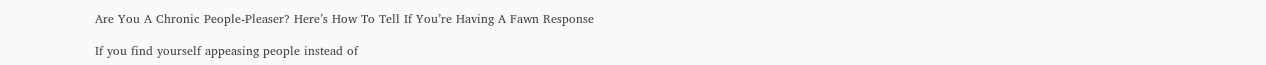Are You A Chronic People-Pleaser? Here’s How To Tell If You’re Having A Fawn Response

If you find yourself appeasing people instead of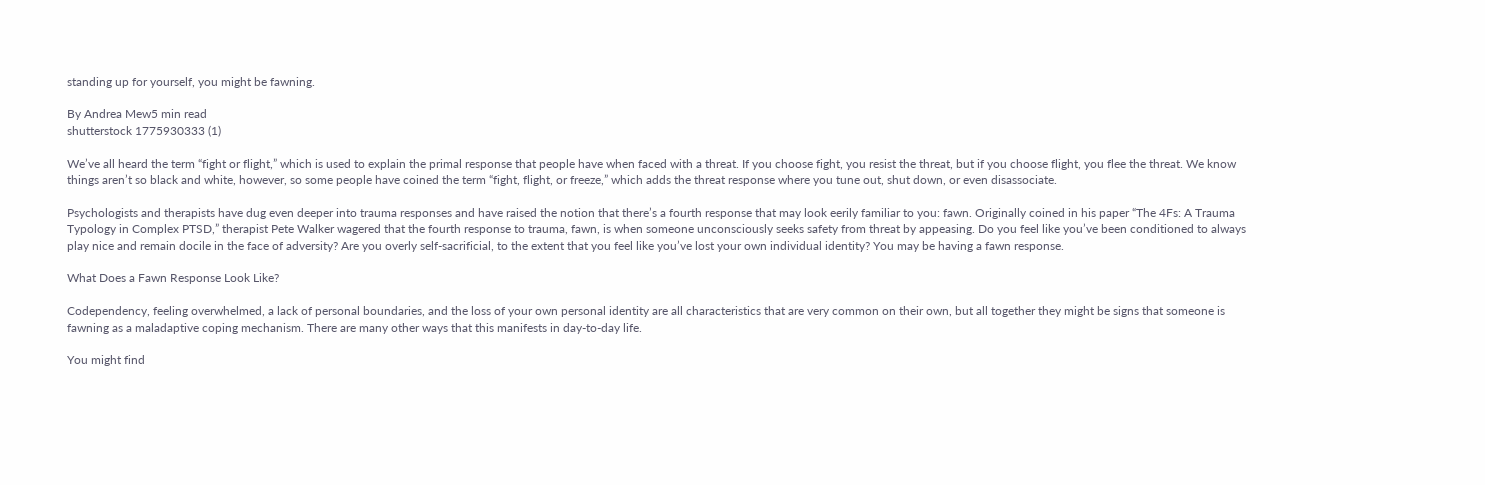standing up for yourself, you might be fawning.

By Andrea Mew5 min read
shutterstock 1775930333 (1)

We’ve all heard the term “fight or flight,” which is used to explain the primal response that people have when faced with a threat. If you choose fight, you resist the threat, but if you choose flight, you flee the threat. We know things aren’t so black and white, however, so some people have coined the term “fight, flight, or freeze,” which adds the threat response where you tune out, shut down, or even disassociate.

Psychologists and therapists have dug even deeper into trauma responses and have raised the notion that there’s a fourth response that may look eerily familiar to you: fawn. Originally coined in his paper “The 4Fs: A Trauma Typology in Complex PTSD,” therapist Pete Walker wagered that the fourth response to trauma, fawn, is when someone unconsciously seeks safety from threat by appeasing. Do you feel like you’ve been conditioned to always play nice and remain docile in the face of adversity? Are you overly self-sacrificial, to the extent that you feel like you’ve lost your own individual identity? You may be having a fawn response.

What Does a Fawn Response Look Like?

Codependency, feeling overwhelmed, a lack of personal boundaries, and the loss of your own personal identity are all characteristics that are very common on their own, but all together they might be signs that someone is fawning as a maladaptive coping mechanism. There are many other ways that this manifests in day-to-day life.

You might find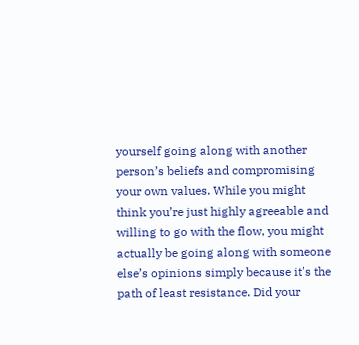yourself going along with another person’s beliefs and compromising your own values. While you might think you’re just highly agreeable and willing to go with the flow, you might actually be going along with someone else’s opinions simply because it's the path of least resistance. Did your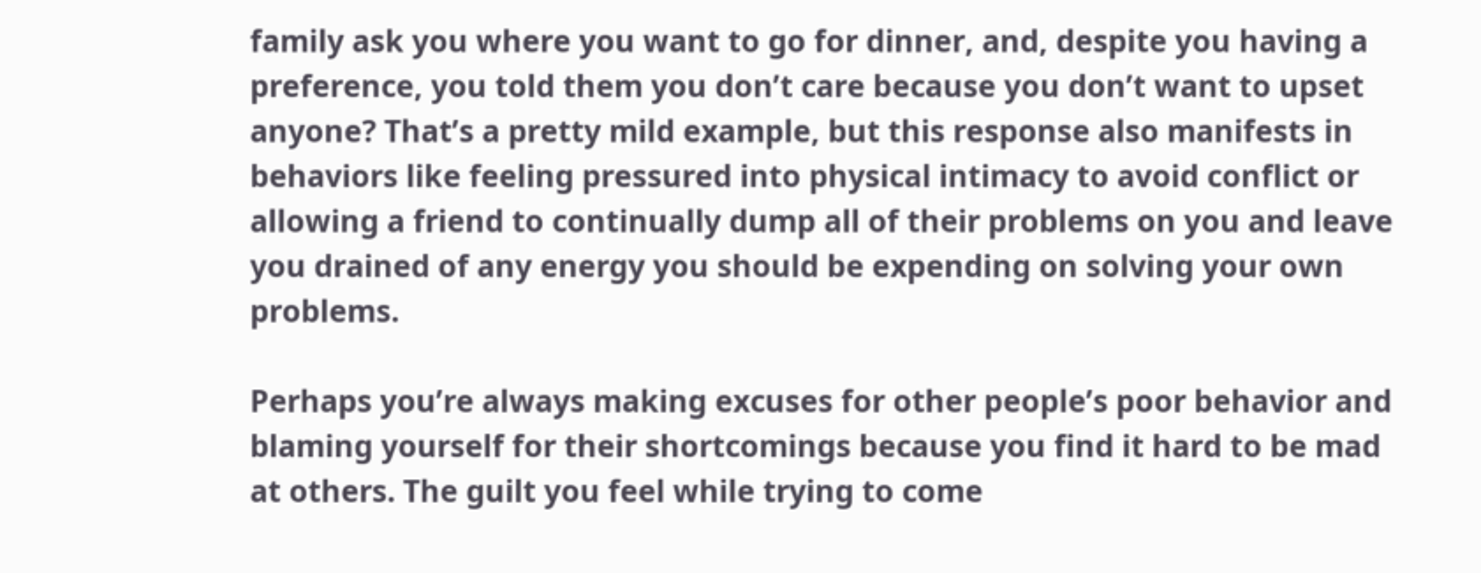family ask you where you want to go for dinner, and, despite you having a preference, you told them you don’t care because you don’t want to upset anyone? That’s a pretty mild example, but this response also manifests in behaviors like feeling pressured into physical intimacy to avoid conflict or allowing a friend to continually dump all of their problems on you and leave you drained of any energy you should be expending on solving your own problems.

Perhaps you’re always making excuses for other people’s poor behavior and blaming yourself for their shortcomings because you find it hard to be mad at others. The guilt you feel while trying to come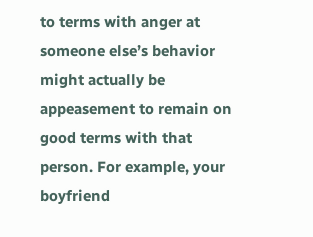to terms with anger at someone else’s behavior might actually be appeasement to remain on good terms with that person. For example, your boyfriend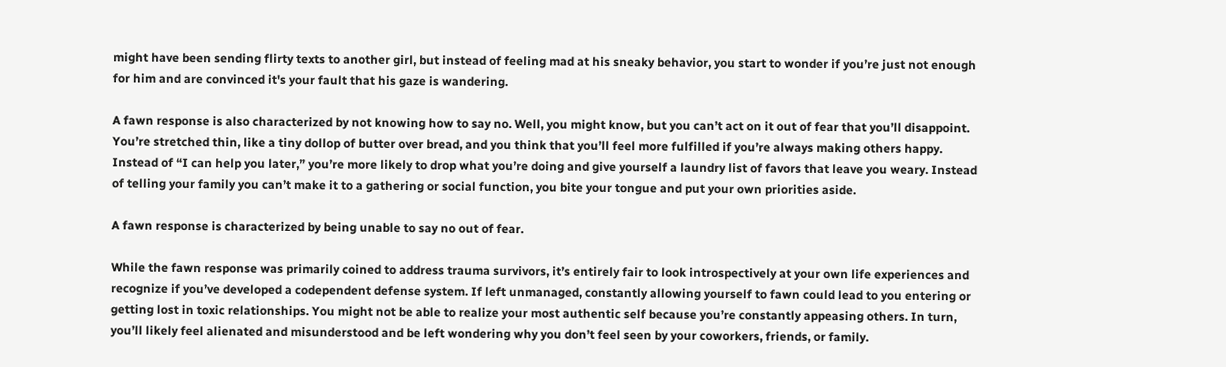might have been sending flirty texts to another girl, but instead of feeling mad at his sneaky behavior, you start to wonder if you’re just not enough for him and are convinced it's your fault that his gaze is wandering.

A fawn response is also characterized by not knowing how to say no. Well, you might know, but you can’t act on it out of fear that you’ll disappoint. You’re stretched thin, like a tiny dollop of butter over bread, and you think that you’ll feel more fulfilled if you’re always making others happy. Instead of “I can help you later,” you’re more likely to drop what you’re doing and give yourself a laundry list of favors that leave you weary. Instead of telling your family you can’t make it to a gathering or social function, you bite your tongue and put your own priorities aside.

A fawn response is characterized by being unable to say no out of fear.

While the fawn response was primarily coined to address trauma survivors, it’s entirely fair to look introspectively at your own life experiences and recognize if you’ve developed a codependent defense system. If left unmanaged, constantly allowing yourself to fawn could lead to you entering or getting lost in toxic relationships. You might not be able to realize your most authentic self because you’re constantly appeasing others. In turn, you’ll likely feel alienated and misunderstood and be left wondering why you don’t feel seen by your coworkers, friends, or family.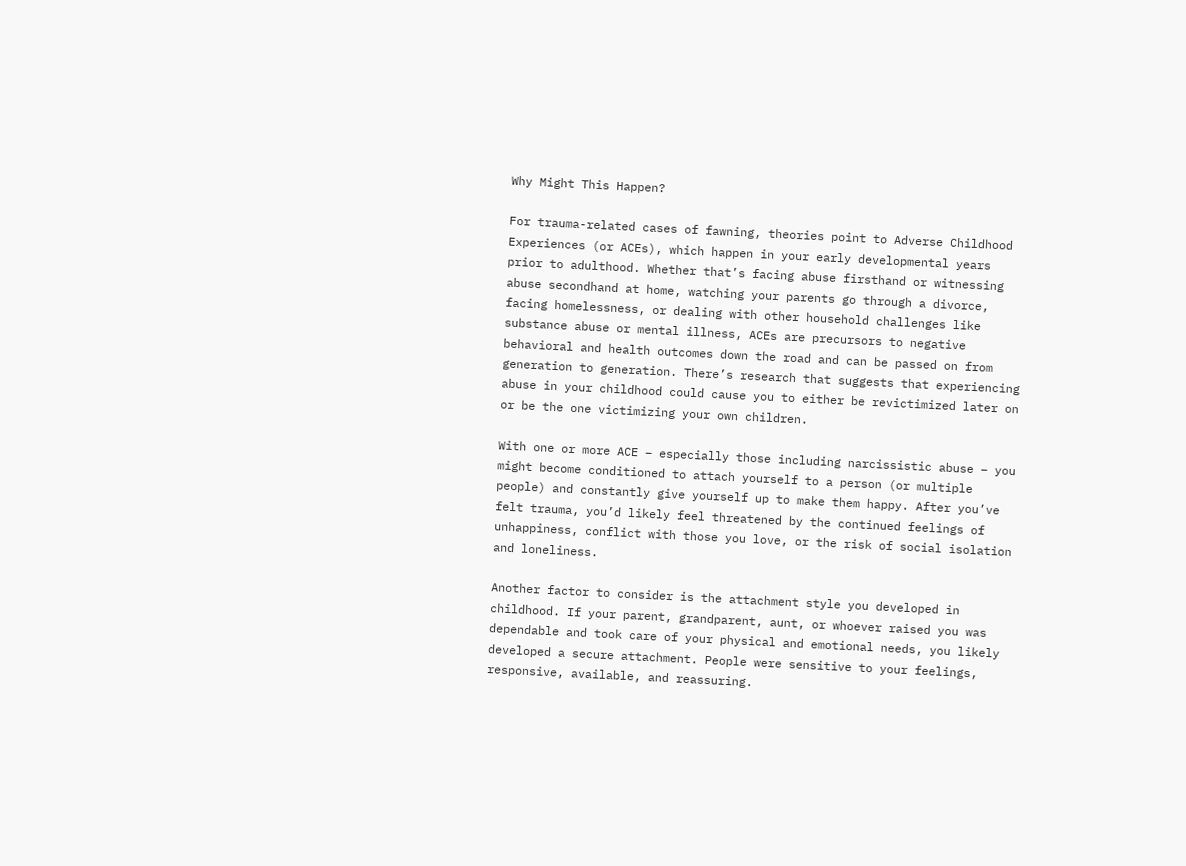Why Might This Happen?

For trauma-related cases of fawning, theories point to Adverse Childhood Experiences (or ACEs), which happen in your early developmental years prior to adulthood. Whether that’s facing abuse firsthand or witnessing abuse secondhand at home, watching your parents go through a divorce, facing homelessness, or dealing with other household challenges like substance abuse or mental illness, ACEs are precursors to negative behavioral and health outcomes down the road and can be passed on from generation to generation. There’s research that suggests that experiencing abuse in your childhood could cause you to either be revictimized later on or be the one victimizing your own children.

With one or more ACE – especially those including narcissistic abuse – you might become conditioned to attach yourself to a person (or multiple people) and constantly give yourself up to make them happy. After you’ve felt trauma, you’d likely feel threatened by the continued feelings of unhappiness, conflict with those you love, or the risk of social isolation and loneliness.

Another factor to consider is the attachment style you developed in childhood. If your parent, grandparent, aunt, or whoever raised you was dependable and took care of your physical and emotional needs, you likely developed a secure attachment. People were sensitive to your feelings, responsive, available, and reassuring.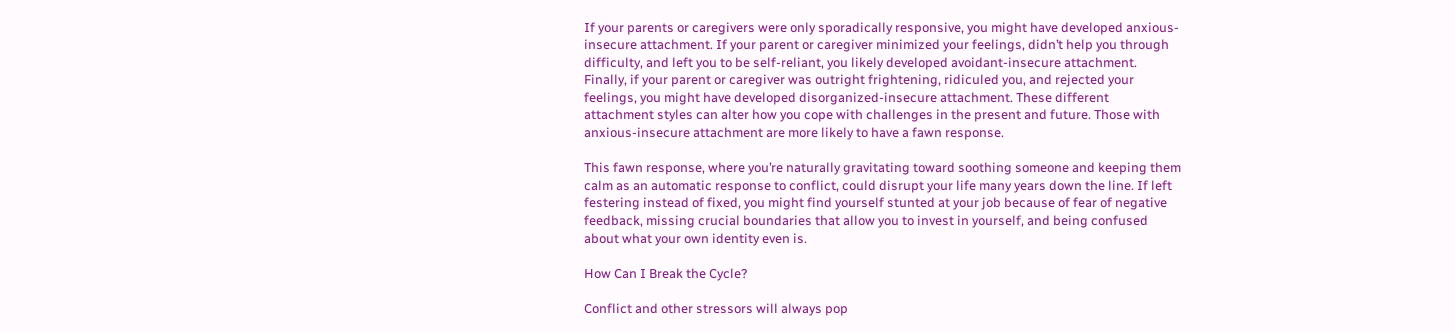If your parents or caregivers were only sporadically responsive, you might have developed anxious-insecure attachment. If your parent or caregiver minimized your feelings, didn’t help you through difficulty, and left you to be self-reliant, you likely developed avoidant-insecure attachment. Finally, if your parent or caregiver was outright frightening, ridiculed you, and rejected your feelings, you might have developed disorganized-insecure attachment. These different attachment styles can alter how you cope with challenges in the present and future. Those with anxious-insecure attachment are more likely to have a fawn response.

This fawn response, where you’re naturally gravitating toward soothing someone and keeping them calm as an automatic response to conflict, could disrupt your life many years down the line. If left festering instead of fixed, you might find yourself stunted at your job because of fear of negative feedback, missing crucial boundaries that allow you to invest in yourself, and being confused about what your own identity even is.

How Can I Break the Cycle?

Conflict and other stressors will always pop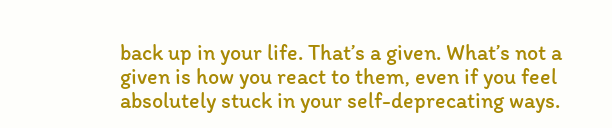back up in your life. That’s a given. What’s not a given is how you react to them, even if you feel absolutely stuck in your self-deprecating ways.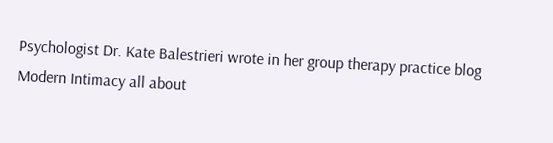Psychologist Dr. Kate Balestrieri wrote in her group therapy practice blog Modern Intimacy all about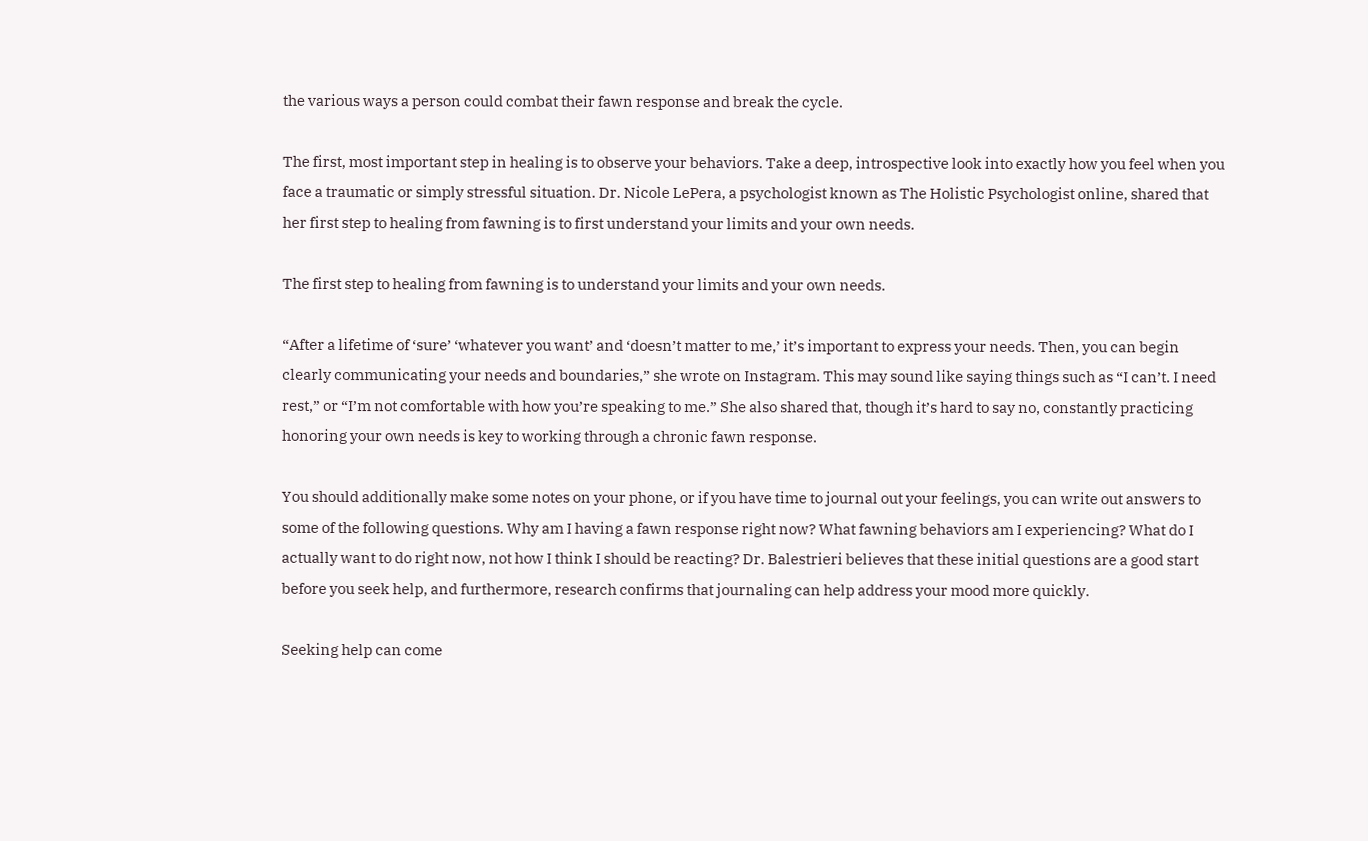the various ways a person could combat their fawn response and break the cycle.

The first, most important step in healing is to observe your behaviors. Take a deep, introspective look into exactly how you feel when you face a traumatic or simply stressful situation. Dr. Nicole LePera, a psychologist known as The Holistic Psychologist online, shared that her first step to healing from fawning is to first understand your limits and your own needs.

The first step to healing from fawning is to understand your limits and your own needs.

“After a lifetime of ‘sure’ ‘whatever you want’ and ‘doesn’t matter to me,’ it’s important to express your needs. Then, you can begin clearly communicating your needs and boundaries,” she wrote on Instagram. This may sound like saying things such as “I can’t. I need rest,” or “I’m not comfortable with how you’re speaking to me.” She also shared that, though it’s hard to say no, constantly practicing honoring your own needs is key to working through a chronic fawn response.

You should additionally make some notes on your phone, or if you have time to journal out your feelings, you can write out answers to some of the following questions. Why am I having a fawn response right now? What fawning behaviors am I experiencing? What do I actually want to do right now, not how I think I should be reacting? Dr. Balestrieri believes that these initial questions are a good start before you seek help, and furthermore, research confirms that journaling can help address your mood more quickly.

Seeking help can come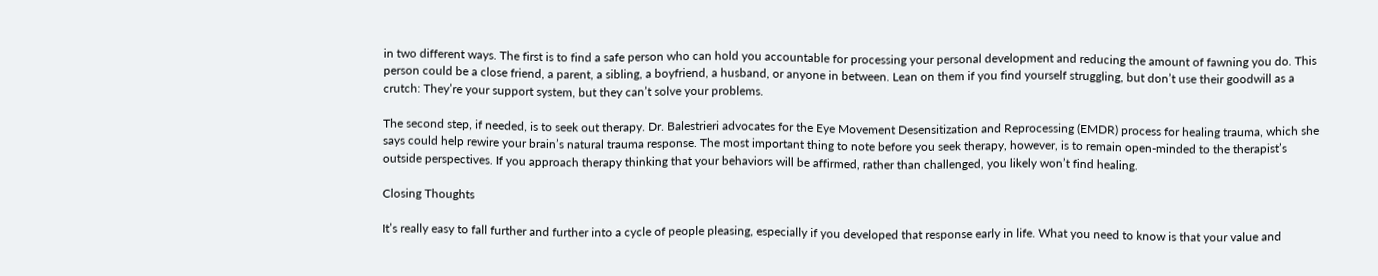in two different ways. The first is to find a safe person who can hold you accountable for processing your personal development and reducing the amount of fawning you do. This person could be a close friend, a parent, a sibling, a boyfriend, a husband, or anyone in between. Lean on them if you find yourself struggling, but don’t use their goodwill as a crutch: They’re your support system, but they can’t solve your problems.

The second step, if needed, is to seek out therapy. Dr. Balestrieri advocates for the Eye Movement Desensitization and Reprocessing (EMDR) process for healing trauma, which she says could help rewire your brain’s natural trauma response. The most important thing to note before you seek therapy, however, is to remain open-minded to the therapist’s outside perspectives. If you approach therapy thinking that your behaviors will be affirmed, rather than challenged, you likely won’t find healing.

Closing Thoughts

It’s really easy to fall further and further into a cycle of people pleasing, especially if you developed that response early in life. What you need to know is that your value and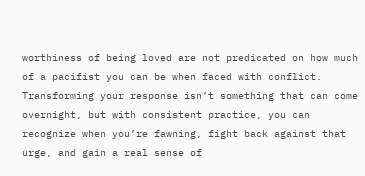worthiness of being loved are not predicated on how much of a pacifist you can be when faced with conflict. Transforming your response isn’t something that can come overnight, but with consistent practice, you can recognize when you’re fawning, fight back against that urge, and gain a real sense of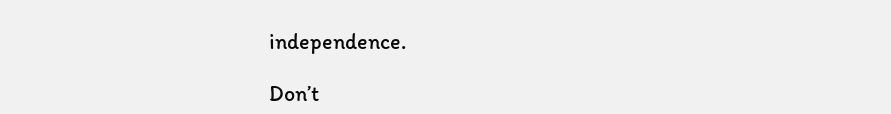independence.

Don’t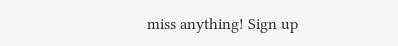miss anything! Sign up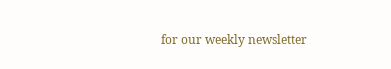for our weekly newsletter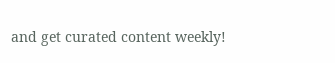and get curated content weekly!